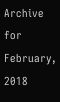Archive for February, 2018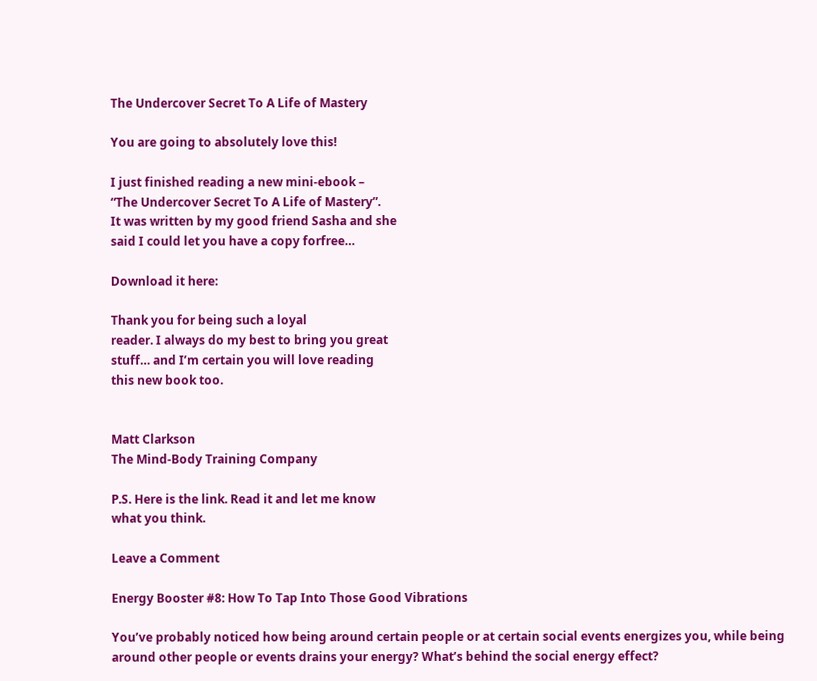The Undercover Secret To A Life of Mastery

You are going to absolutely love this!

I just finished reading a new mini-ebook –
“The Undercover Secret To A Life of Mastery”.
It was written by my good friend Sasha and she
said I could let you have a copy forfree…

Download it here:

Thank you for being such a loyal
reader. I always do my best to bring you great
stuff… and I’m certain you will love reading
this new book too.


Matt Clarkson
The Mind-Body Training Company

P.S. Here is the link. Read it and let me know
what you think.

Leave a Comment

Energy Booster #8: How To Tap Into Those Good Vibrations

You’ve probably noticed how being around certain people or at certain social events energizes you, while being around other people or events drains your energy? What’s behind the social energy effect?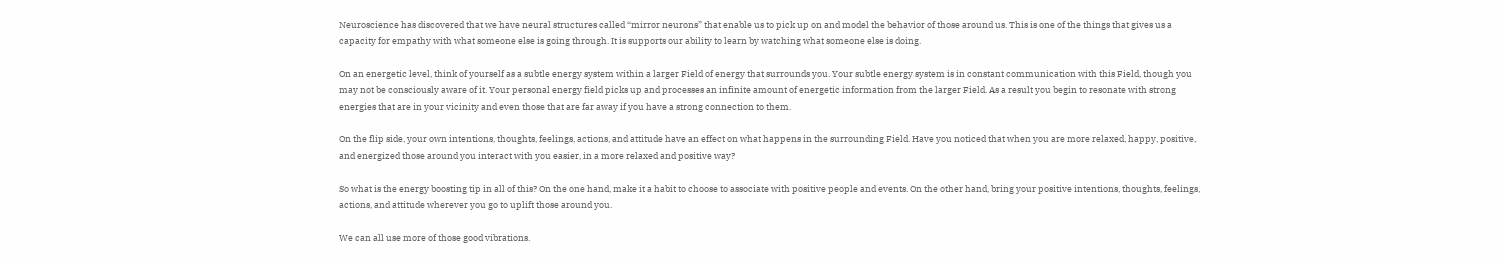Neuroscience has discovered that we have neural structures called “mirror neurons” that enable us to pick up on and model the behavior of those around us. This is one of the things that gives us a capacity for empathy with what someone else is going through. It is supports our ability to learn by watching what someone else is doing.

On an energetic level, think of yourself as a subtle energy system within a larger Field of energy that surrounds you. Your subtle energy system is in constant communication with this Field, though you may not be consciously aware of it. Your personal energy field picks up and processes an infinite amount of energetic information from the larger Field. As a result you begin to resonate with strong energies that are in your vicinity and even those that are far away if you have a strong connection to them.

On the flip side, your own intentions, thoughts, feelings, actions, and attitude have an effect on what happens in the surrounding Field. Have you noticed that when you are more relaxed, happy, positive, and energized those around you interact with you easier, in a more relaxed and positive way?

So what is the energy boosting tip in all of this? On the one hand, make it a habit to choose to associate with positive people and events. On the other hand, bring your positive intentions, thoughts, feelings, actions, and attitude wherever you go to uplift those around you.

We can all use more of those good vibrations.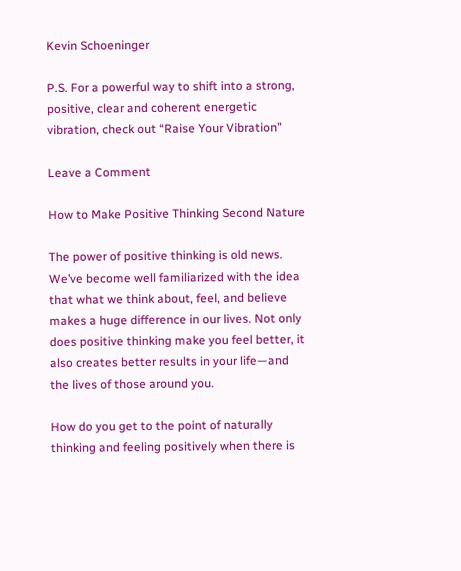Kevin Schoeninger

P.S. For a powerful way to shift into a strong, positive, clear and coherent energetic vibration, check out “Raise Your Vibration”

Leave a Comment

How to Make Positive Thinking Second Nature

The power of positive thinking is old news. We’ve become well familiarized with the idea that what we think about, feel, and believe makes a huge difference in our lives. Not only does positive thinking make you feel better, it also creates better results in your life—and the lives of those around you.

How do you get to the point of naturally thinking and feeling positively when there is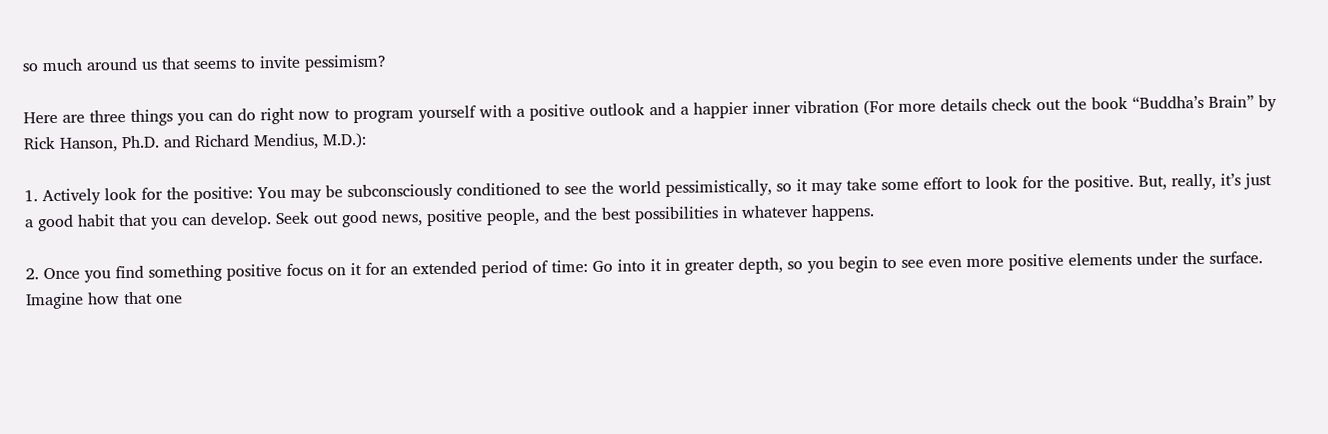so much around us that seems to invite pessimism?

Here are three things you can do right now to program yourself with a positive outlook and a happier inner vibration (For more details check out the book “Buddha’s Brain” by Rick Hanson, Ph.D. and Richard Mendius, M.D.):

1. Actively look for the positive: You may be subconsciously conditioned to see the world pessimistically, so it may take some effort to look for the positive. But, really, it’s just a good habit that you can develop. Seek out good news, positive people, and the best possibilities in whatever happens.

2. Once you find something positive focus on it for an extended period of time: Go into it in greater depth, so you begin to see even more positive elements under the surface. Imagine how that one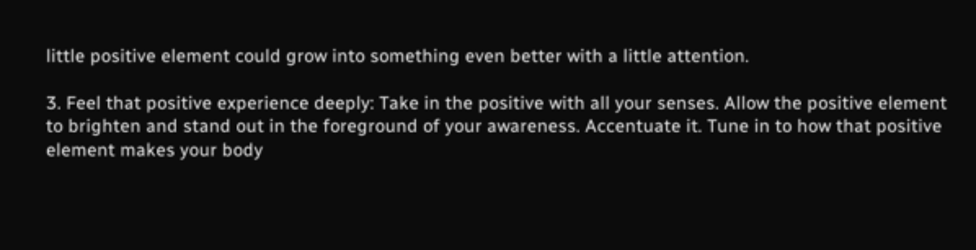little positive element could grow into something even better with a little attention.

3. Feel that positive experience deeply: Take in the positive with all your senses. Allow the positive element to brighten and stand out in the foreground of your awareness. Accentuate it. Tune in to how that positive element makes your body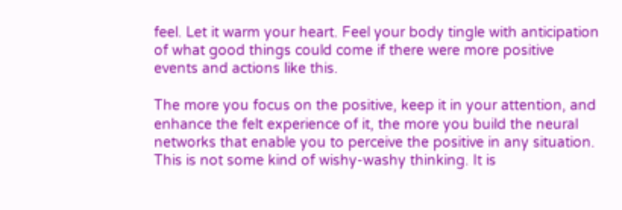feel. Let it warm your heart. Feel your body tingle with anticipation of what good things could come if there were more positive events and actions like this.

The more you focus on the positive, keep it in your attention, and enhance the felt experience of it, the more you build the neural networks that enable you to perceive the positive in any situation. This is not some kind of wishy-washy thinking. It is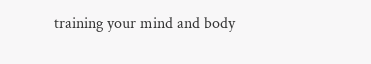training your mind and body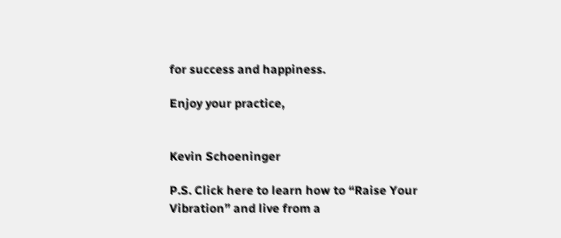for success and happiness.

Enjoy your practice,


Kevin Schoeninger

P.S. Click here to learn how to “Raise Your Vibration” and live from a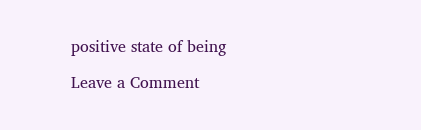positive state of being

Leave a Comment